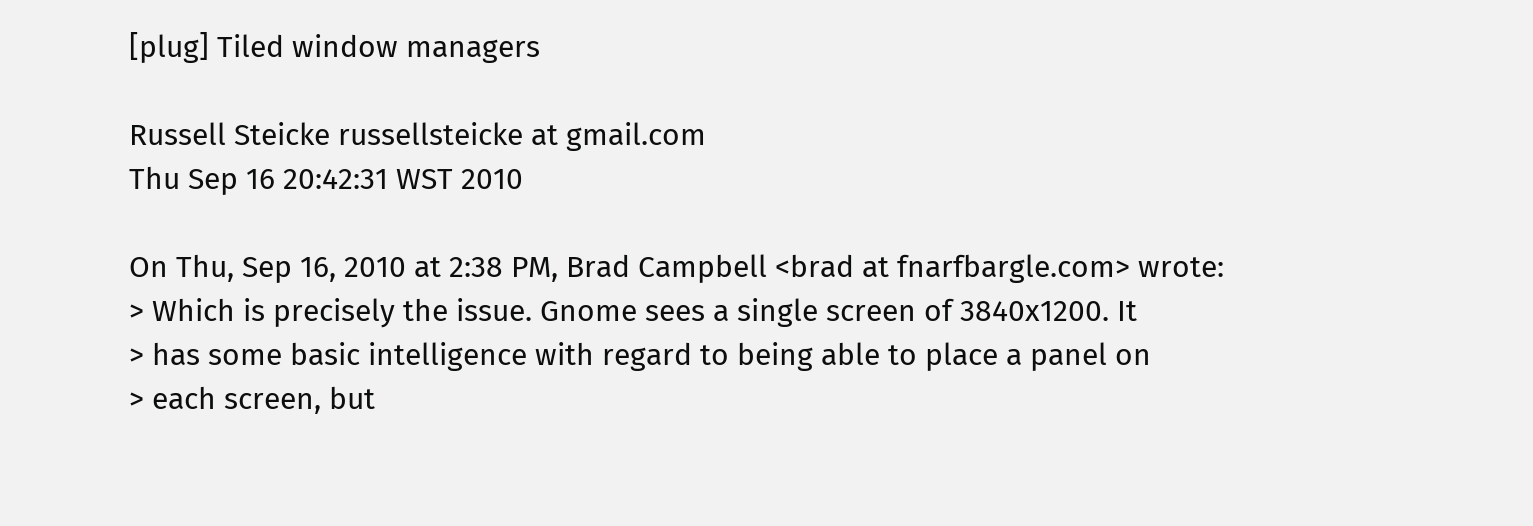[plug] Tiled window managers

Russell Steicke russellsteicke at gmail.com
Thu Sep 16 20:42:31 WST 2010

On Thu, Sep 16, 2010 at 2:38 PM, Brad Campbell <brad at fnarfbargle.com> wrote:
> Which is precisely the issue. Gnome sees a single screen of 3840x1200. It
> has some basic intelligence with regard to being able to place a panel on
> each screen, but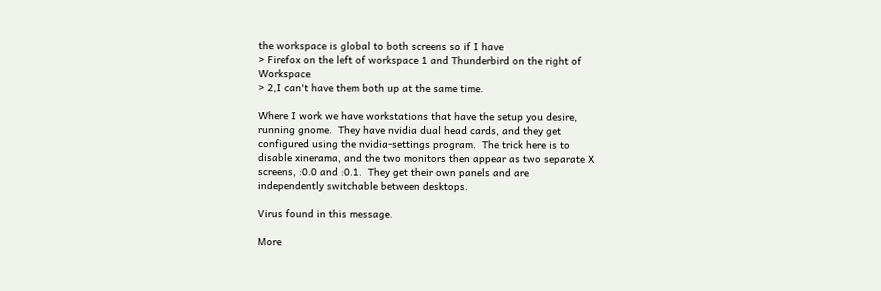the workspace is global to both screens so if I have
> Firefox on the left of workspace 1 and Thunderbird on the right of Workspace
> 2,I can't have them both up at the same time.

Where I work we have workstations that have the setup you desire,
running gnome.  They have nvidia dual head cards, and they get
configured using the nvidia-settings program.  The trick here is to
disable xinerama, and the two monitors then appear as two separate X
screens, :0.0 and :0.1.  They get their own panels and are
independently switchable between desktops.

Virus found in this message.

More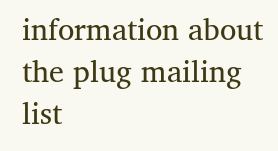information about the plug mailing list